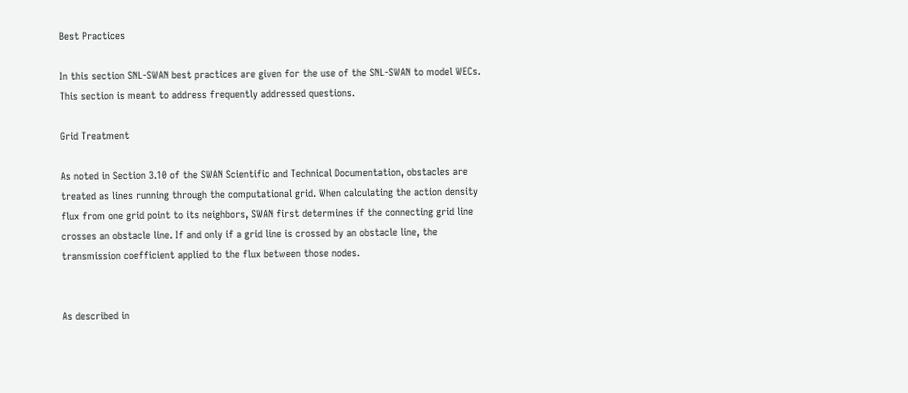Best Practices

In this section SNL-SWAN best practices are given for the use of the SNL-SWAN to model WECs. This section is meant to address frequently addressed questions.

Grid Treatment

As noted in Section 3.10 of the SWAN Scientific and Technical Documentation, obstacles are treated as lines running through the computational grid. When calculating the action density flux from one grid point to its neighbors, SWAN first determines if the connecting grid line crosses an obstacle line. If and only if a grid line is crossed by an obstacle line, the transmission coefficient applied to the flux between those nodes.


As described in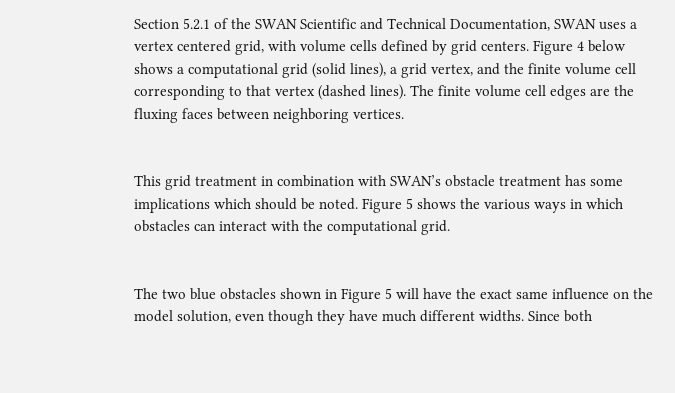Section 5.2.1 of the SWAN Scientific and Technical Documentation, SWAN uses a vertex centered grid, with volume cells defined by grid centers. Figure 4 below shows a computational grid (solid lines), a grid vertex, and the finite volume cell corresponding to that vertex (dashed lines). The finite volume cell edges are the fluxing faces between neighboring vertices.


This grid treatment in combination with SWAN’s obstacle treatment has some implications which should be noted. Figure 5 shows the various ways in which obstacles can interact with the computational grid.


The two blue obstacles shown in Figure 5 will have the exact same influence on the model solution, even though they have much different widths. Since both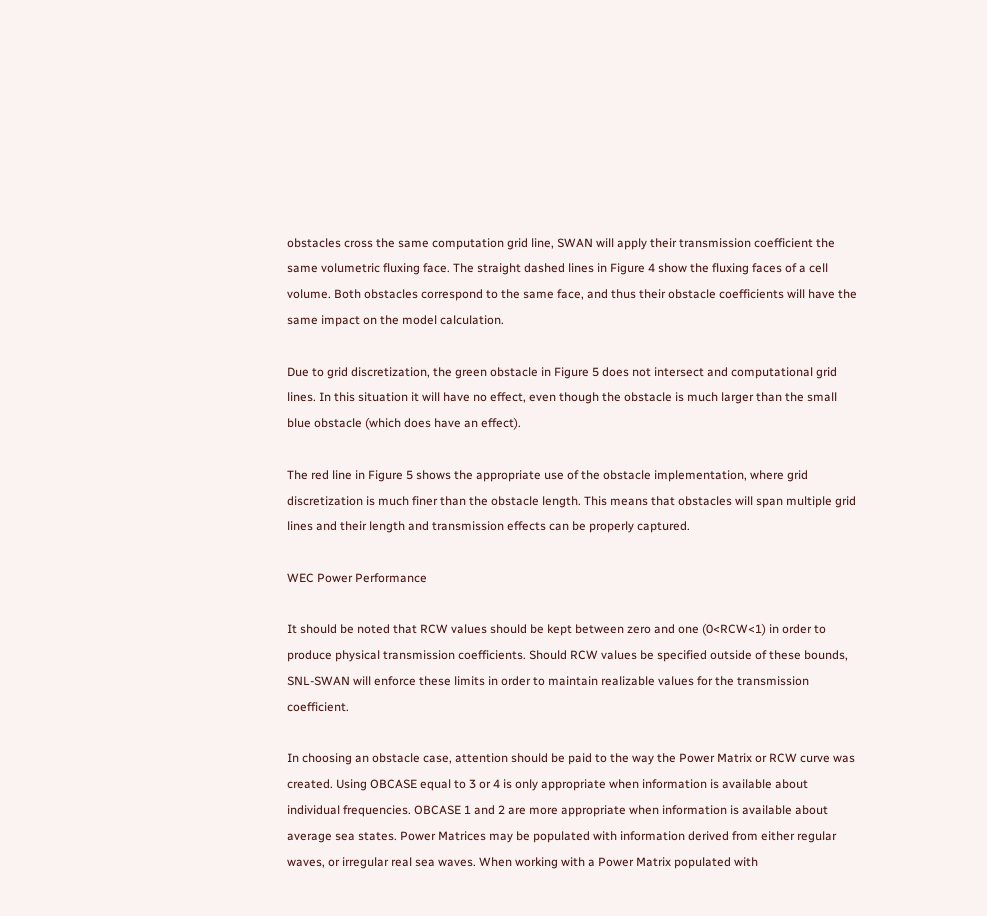obstacles cross the same computation grid line, SWAN will apply their transmission coefficient the same volumetric fluxing face. The straight dashed lines in Figure 4 show the fluxing faces of a cell volume. Both obstacles correspond to the same face, and thus their obstacle coefficients will have the same impact on the model calculation.

Due to grid discretization, the green obstacle in Figure 5 does not intersect and computational grid lines. In this situation it will have no effect, even though the obstacle is much larger than the small blue obstacle (which does have an effect).

The red line in Figure 5 shows the appropriate use of the obstacle implementation, where grid discretization is much finer than the obstacle length. This means that obstacles will span multiple grid lines and their length and transmission effects can be properly captured.

WEC Power Performance

It should be noted that RCW values should be kept between zero and one (0<RCW<1) in order to produce physical transmission coefficients. Should RCW values be specified outside of these bounds, SNL-SWAN will enforce these limits in order to maintain realizable values for the transmission coefficient.

In choosing an obstacle case, attention should be paid to the way the Power Matrix or RCW curve was created. Using OBCASE equal to 3 or 4 is only appropriate when information is available about individual frequencies. OBCASE 1 and 2 are more appropriate when information is available about average sea states. Power Matrices may be populated with information derived from either regular waves, or irregular real sea waves. When working with a Power Matrix populated with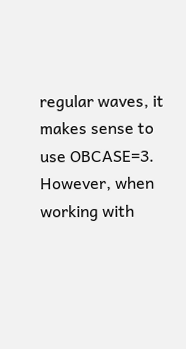regular waves, it makes sense to use OBCASE=3. However, when working with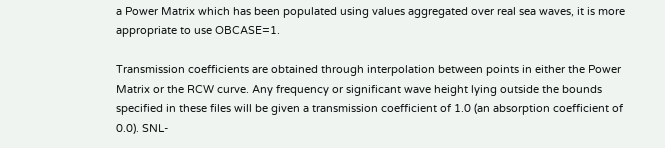a Power Matrix which has been populated using values aggregated over real sea waves, it is more appropriate to use OBCASE=1.

Transmission coefficients are obtained through interpolation between points in either the Power Matrix or the RCW curve. Any frequency or significant wave height lying outside the bounds specified in these files will be given a transmission coefficient of 1.0 (an absorption coefficient of 0.0). SNL-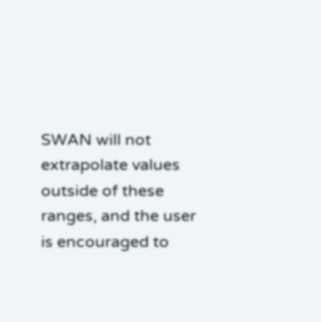SWAN will not extrapolate values outside of these ranges, and the user is encouraged to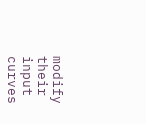modify their input curves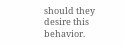should they desire this behavior.